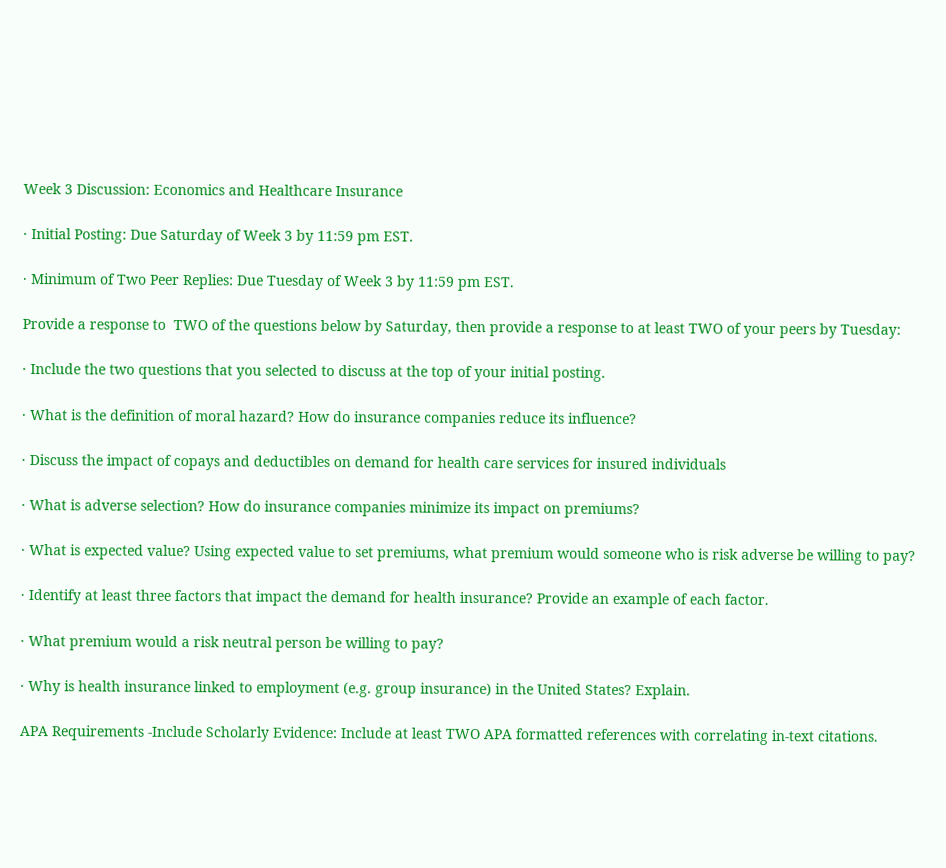Week 3 Discussion: Economics and Healthcare Insurance

· Initial Posting: Due Saturday of Week 3 by 11:59 pm EST.

· Minimum of Two Peer Replies: Due Tuesday of Week 3 by 11:59 pm EST.

Provide a response to  TWO of the questions below by Saturday, then provide a response to at least TWO of your peers by Tuesday:

· Include the two questions that you selected to discuss at the top of your initial posting.

· What is the definition of moral hazard? How do insurance companies reduce its influence?

· Discuss the impact of copays and deductibles on demand for health care services for insured individuals

· What is adverse selection? How do insurance companies minimize its impact on premiums?

· What is expected value? Using expected value to set premiums, what premium would someone who is risk adverse be willing to pay?

· Identify at least three factors that impact the demand for health insurance? Provide an example of each factor.

· What premium would a risk neutral person be willing to pay?

· Why is health insurance linked to employment (e.g. group insurance) in the United States? Explain.

APA Requirements -Include Scholarly Evidence: Include at least TWO APA formatted references with correlating in-text citations.